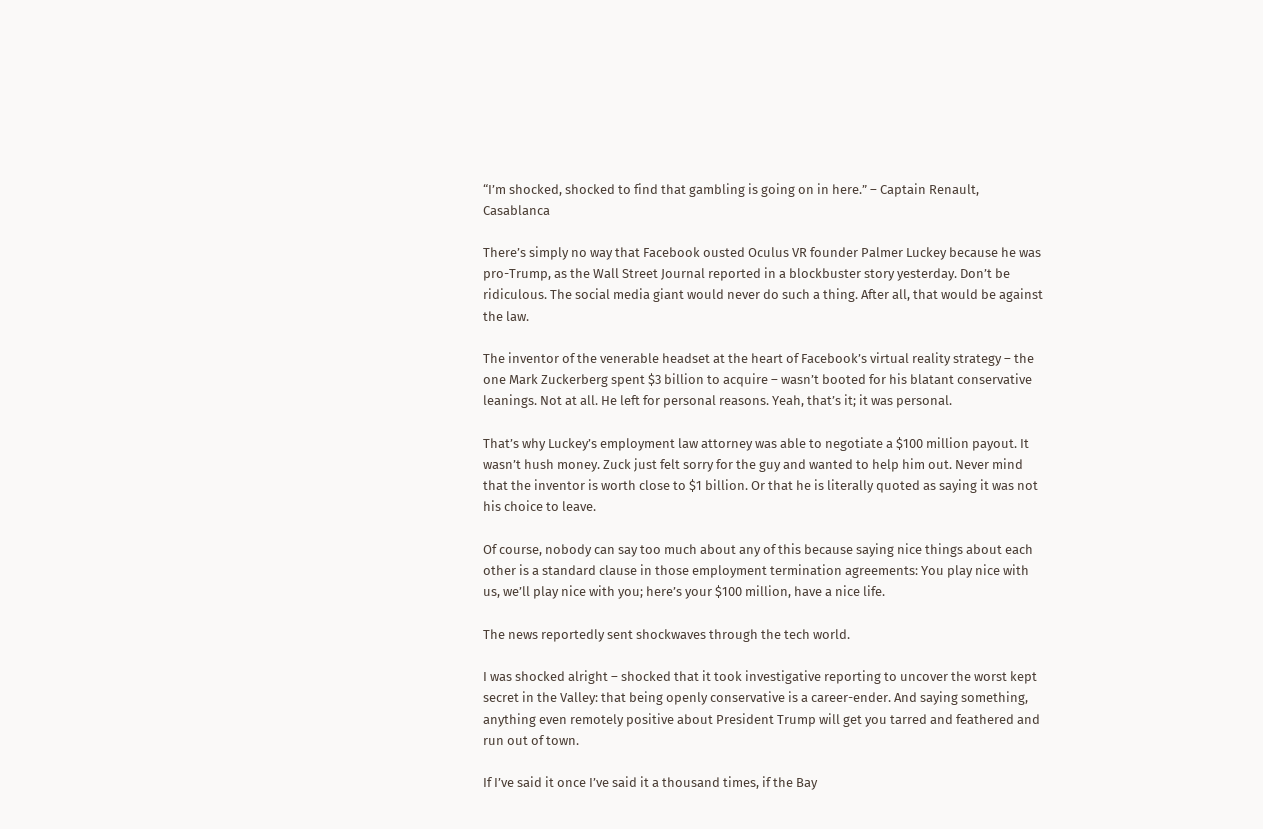“I’m shocked, shocked to find that gambling is going on in here.” – Captain Renault, Casablanca

There’s simply no way that Facebook ousted Oculus VR founder Palmer Luckey because he was pro-Trump, as the Wall Street Journal reported in a blockbuster story yesterday. Don’t be ridiculous. The social media giant would never do such a thing. After all, that would be against the law.

The inventor of the venerable headset at the heart of Facebook’s virtual reality strategy – the one Mark Zuckerberg spent $3 billion to acquire – wasn’t booted for his blatant conservative leanings. Not at all. He left for personal reasons. Yeah, that’s it; it was personal.

That’s why Luckey’s employment law attorney was able to negotiate a $100 million payout. It wasn’t hush money. Zuck just felt sorry for the guy and wanted to help him out. Never mind that the inventor is worth close to $1 billion. Or that he is literally quoted as saying it was not his choice to leave.

Of course, nobody can say too much about any of this because saying nice things about each other is a standard clause in those employment termination agreements: You play nice with us, we’ll play nice with you; here’s your $100 million, have a nice life.

The news reportedly sent shockwaves through the tech world.

I was shocked alright – shocked that it took investigative reporting to uncover the worst kept secret in the Valley: that being openly conservative is a career-ender. And saying something, anything even remotely positive about President Trump will get you tarred and feathered and run out of town.

If I’ve said it once I’ve said it a thousand times, if the Bay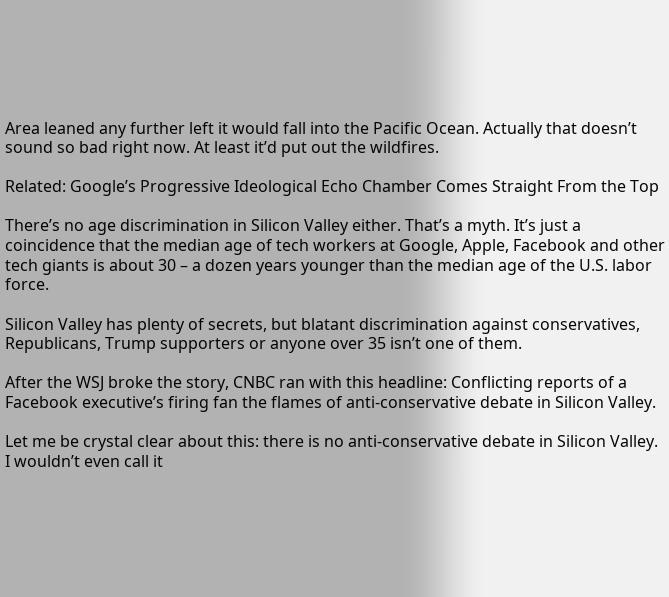Area leaned any further left it would fall into the Pacific Ocean. Actually that doesn’t sound so bad right now. At least it’d put out the wildfires.

Related: Google’s Progressive Ideological Echo Chamber Comes Straight From the Top

There’s no age discrimination in Silicon Valley either. That’s a myth. It’s just a coincidence that the median age of tech workers at Google, Apple, Facebook and other tech giants is about 30 – a dozen years younger than the median age of the U.S. labor force.

Silicon Valley has plenty of secrets, but blatant discrimination against conservatives, Republicans, Trump supporters or anyone over 35 isn’t one of them.

After the WSJ broke the story, CNBC ran with this headline: Conflicting reports of a Facebook executive’s firing fan the flames of anti-conservative debate in Silicon Valley.

Let me be crystal clear about this: there is no anti-conservative debate in Silicon Valley. I wouldn’t even call it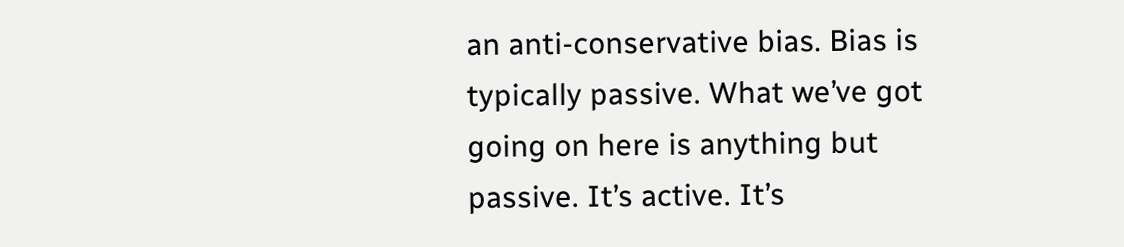an anti-conservative bias. Bias is typically passive. What we’ve got going on here is anything but passive. It’s active. It’s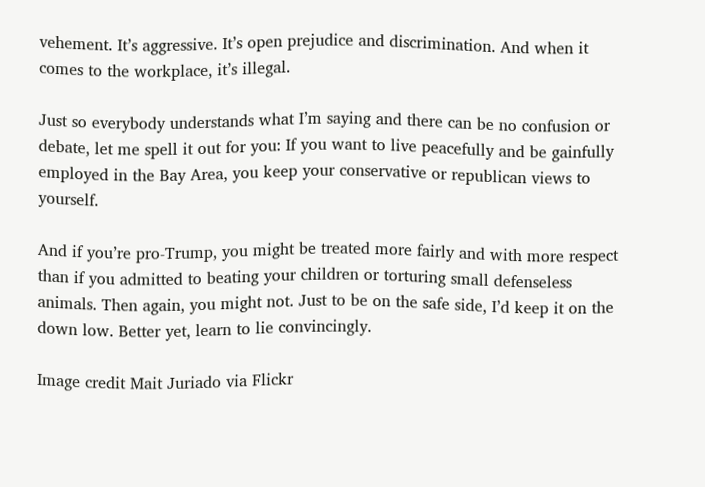vehement. It’s aggressive. It’s open prejudice and discrimination. And when it comes to the workplace, it’s illegal.

Just so everybody understands what I’m saying and there can be no confusion or debate, let me spell it out for you: If you want to live peacefully and be gainfully employed in the Bay Area, you keep your conservative or republican views to yourself.

And if you’re pro-Trump, you might be treated more fairly and with more respect than if you admitted to beating your children or torturing small defenseless animals. Then again, you might not. Just to be on the safe side, I’d keep it on the down low. Better yet, learn to lie convincingly.

Image credit Mait Juriado via Flickr